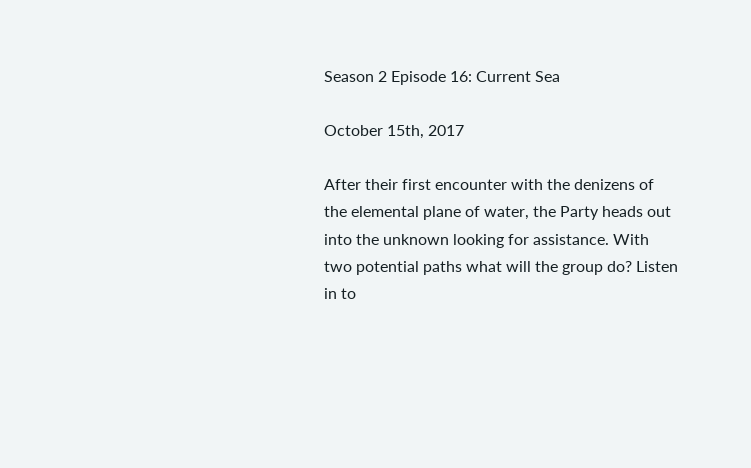Season 2 Episode 16: Current Sea

October 15th, 2017

After their first encounter with the denizens of the elemental plane of water, the Party heads out into the unknown looking for assistance. With two potential paths what will the group do? Listen in to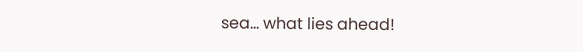sea… what lies ahead!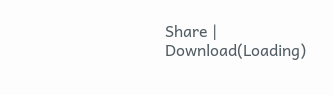Share | Download(Loading)